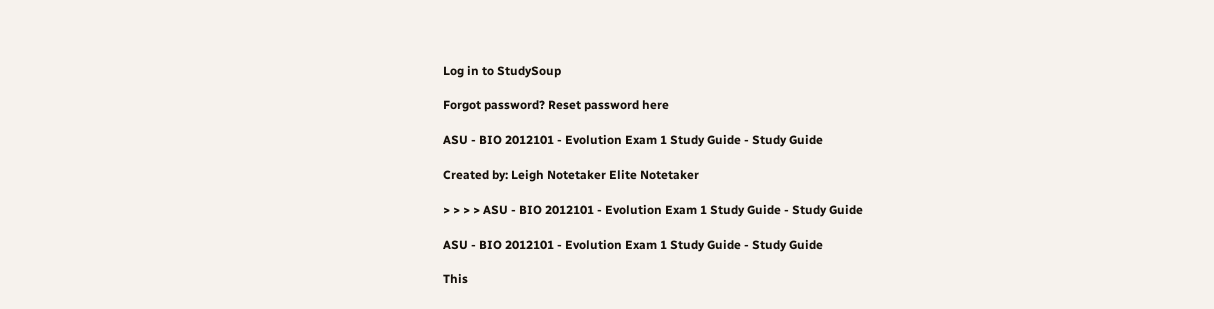Log in to StudySoup

Forgot password? Reset password here

ASU - BIO 2012101 - Evolution Exam 1 Study Guide - Study Guide

Created by: Leigh Notetaker Elite Notetaker

> > > > ASU - BIO 2012101 - Evolution Exam 1 Study Guide - Study Guide

ASU - BIO 2012101 - Evolution Exam 1 Study Guide - Study Guide

This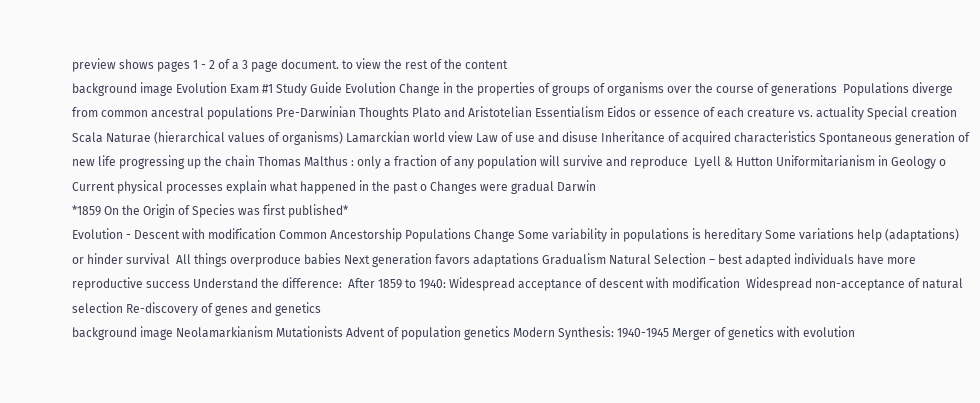preview shows pages 1 - 2 of a 3 page document. to view the rest of the content
background image Evolution Exam #1 Study Guide Evolution Change in the properties of groups of organisms over the course of generations  Populations diverge from common ancestral populations Pre-Darwinian Thoughts Plato and Aristotelian Essentialism Eidos or essence of each creature vs. actuality Special creation Scala Naturae (hierarchical values of organisms) Lamarckian world view Law of use and disuse Inheritance of acquired characteristics Spontaneous generation of new life progressing up the chain Thomas Malthus : only a fraction of any population will survive and reproduce  Lyell & Hutton Uniformitarianism in Geology o Current physical processes explain what happened in the past o Changes were gradual Darwin
*1859 On the Origin of Species was first published*
Evolution - Descent with modification Common Ancestorship Populations Change Some variability in populations is hereditary Some variations help (adaptations) or hinder survival  All things overproduce babies Next generation favors adaptations Gradualism Natural Selection – best adapted individuals have more reproductive success Understand the difference:  After 1859 to 1940: Widespread acceptance of descent with modification  Widespread non-acceptance of natural selection Re-discovery of genes and genetics
background image Neolamarkianism Mutationists Advent of population genetics Modern Synthesis: 1940-1945 Merger of genetics with evolution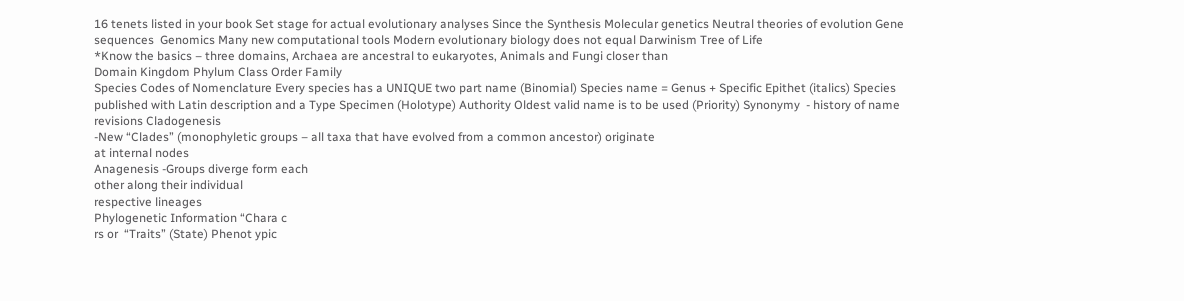16 tenets listed in your book Set stage for actual evolutionary analyses Since the Synthesis Molecular genetics Neutral theories of evolution Gene sequences  Genomics Many new computational tools Modern evolutionary biology does not equal Darwinism Tree of Life
*Know the basics – three domains, Archaea are ancestral to eukaryotes, Animals and Fungi closer than
Domain Kingdom Phylum Class Order Family
Species Codes of Nomenclature Every species has a UNIQUE two part name (Binomial) Species name = Genus + Specific Epithet (italics) Species published with Latin description and a Type Specimen (Holotype) Authority Oldest valid name is to be used (Priority) Synonymy  - history of name revisions Cladogenesis
-New “Clades” (monophyletic groups – all taxa that have evolved from a common ancestor) originate
at internal nodes
Anagenesis -Groups diverge form each
other along their individual
respective lineages
Phylogenetic Information “Chara c
rs or  “Traits” (State) Phenot ypic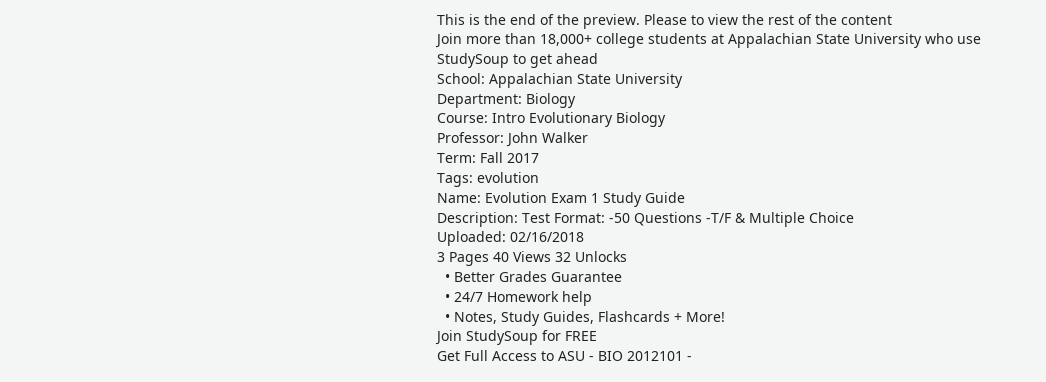This is the end of the preview. Please to view the rest of the content
Join more than 18,000+ college students at Appalachian State University who use StudySoup to get ahead
School: Appalachian State University
Department: Biology
Course: Intro Evolutionary Biology
Professor: John Walker
Term: Fall 2017
Tags: evolution
Name: Evolution Exam 1 Study Guide
Description: Test Format: -50 Questions -T/F & Multiple Choice
Uploaded: 02/16/2018
3 Pages 40 Views 32 Unlocks
  • Better Grades Guarantee
  • 24/7 Homework help
  • Notes, Study Guides, Flashcards + More!
Join StudySoup for FREE
Get Full Access to ASU - BIO 2012101 -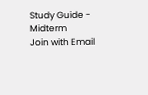Study Guide - Midterm
Join with Email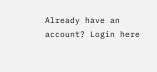Already have an account? Login here